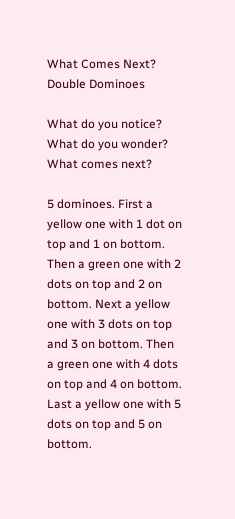What Comes Next? Double Dominoes

What do you notice? What do you wonder? What comes next?

5 dominoes. First a yellow one with 1 dot on top and 1 on bottom. Then a green one with 2 dots on top and 2 on bottom. Next a yellow one with 3 dots on top and 3 on bottom. Then a green one with 4 dots on top and 4 on bottom. Last a yellow one with 5 dots on top and 5 on bottom.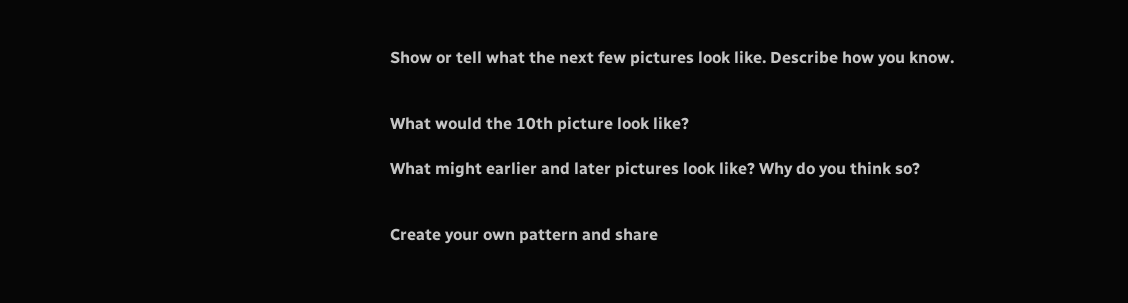Show or tell what the next few pictures look like. Describe how you know.


What would the 10th picture look like?

What might earlier and later pictures look like? Why do you think so?


Create your own pattern and share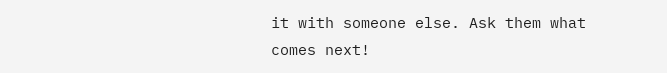it with someone else. Ask them what comes next!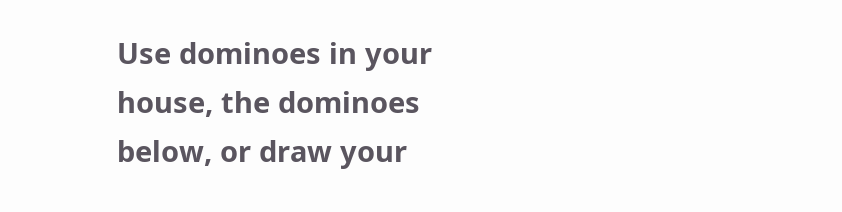Use dominoes in your house, the dominoes below, or draw your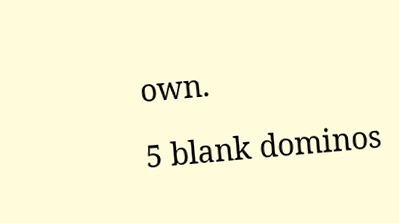own.

5 blank dominos